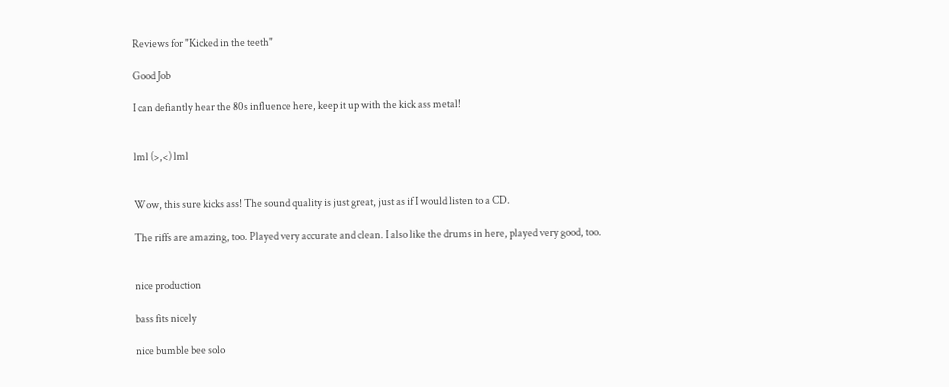Reviews for "Kicked in the teeth"

Good Job

I can defiantly hear the 80s influence here, keep it up with the kick ass metal!


lml (>,<) lml


Wow, this sure kicks ass! The sound quality is just great, just as if I would listen to a CD.

The riffs are amazing, too. Played very accurate and clean. I also like the drums in here, played very good, too.


nice production

bass fits nicely

nice bumble bee solo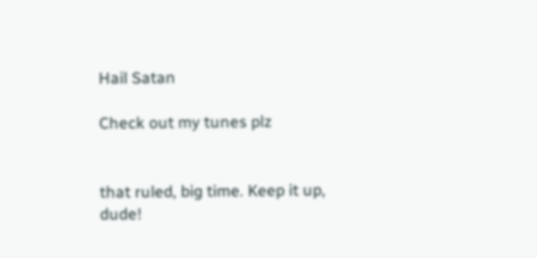Hail Satan

Check out my tunes plz


that ruled, big time. Keep it up, dude!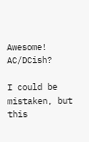Awesome! AC/DCish?

I could be mistaken, but this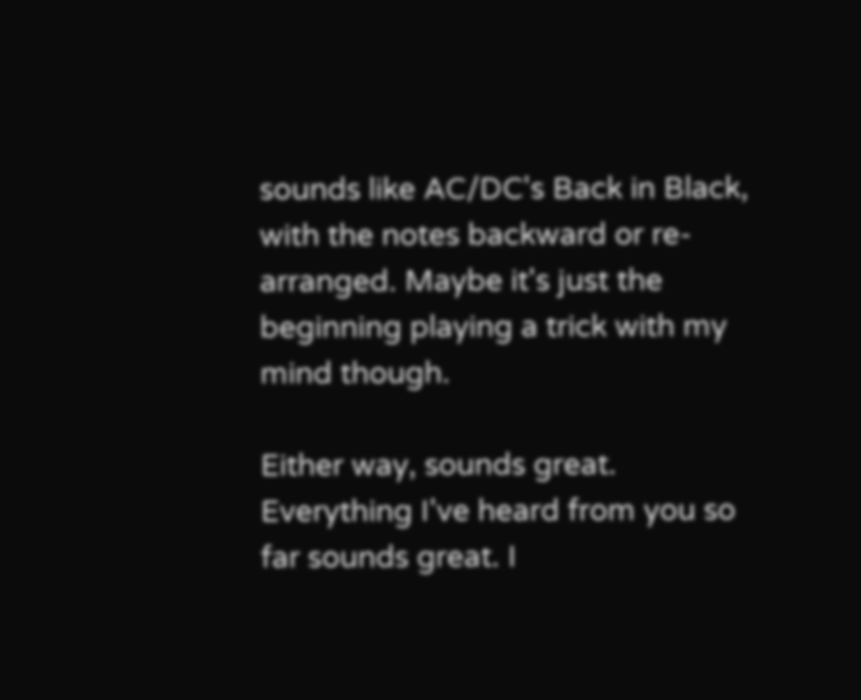sounds like AC/DC's Back in Black, with the notes backward or re-arranged. Maybe it's just the beginning playing a trick with my mind though.

Either way, sounds great. Everything I've heard from you so far sounds great. I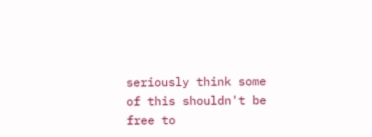seriously think some of this shouldn't be free to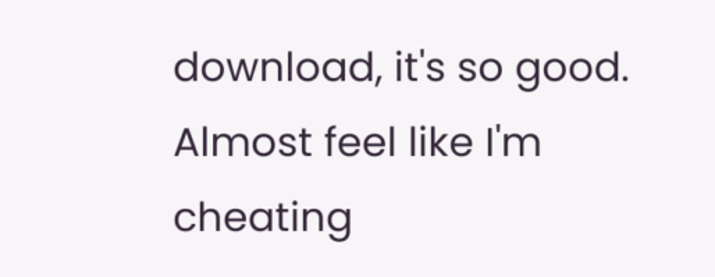download, it's so good. Almost feel like I'm cheating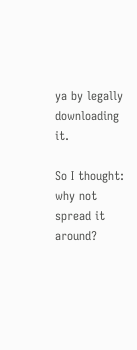ya by legally downloading it.

So I thought: why not spread it around?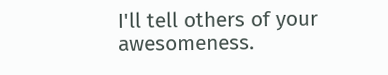I'll tell others of your awesomeness.